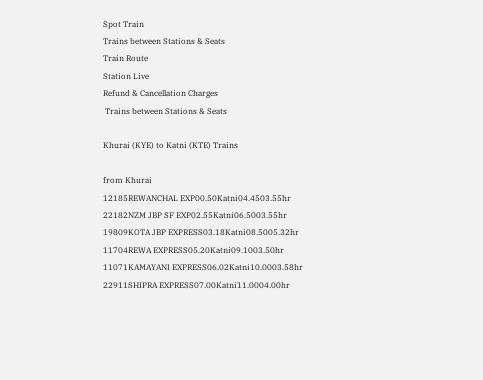Spot Train
Trains between Stations & Seats
Train Route
Station Live
Refund & Cancellation Charges
 Trains between Stations & Seats

Khurai (KYE) to Katni (KTE) Trains

from Khurai
12185REWANCHAL EXP00.50Katni04.4503.55hr
22182NZM JBP SF EXP02.55Katni06.5003.55hr
19809KOTA JBP EXPRESS03.18Katni08.5005.32hr
11704REWA EXPRESS05.20Katni09.1003.50hr
11071KAMAYANI EXPRESS06.02Katni10.0003.58hr
22911SHIPRA EXPRESS07.00Katni11.0004.00hr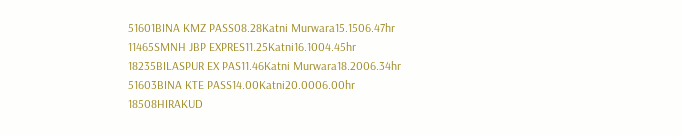51601BINA KMZ PASS08.28Katni Murwara15.1506.47hr
11465SMNH JBP EXPRES11.25Katni16.1004.45hr
18235BILASPUR EX PAS11.46Katni Murwara18.2006.34hr
51603BINA KTE PASS14.00Katni20.0006.00hr
18508HIRAKUD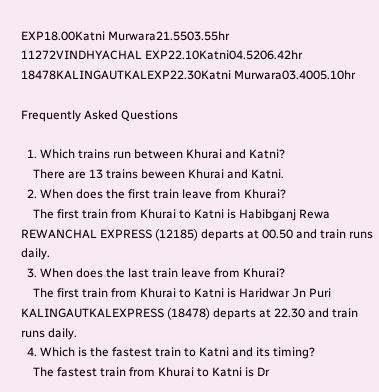EXP18.00Katni Murwara21.5503.55hr
11272VINDHYACHAL EXP22.10Katni04.5206.42hr
18478KALINGAUTKALEXP22.30Katni Murwara03.4005.10hr

Frequently Asked Questions

  1. Which trains run between Khurai and Katni?
    There are 13 trains beween Khurai and Katni.
  2. When does the first train leave from Khurai?
    The first train from Khurai to Katni is Habibganj Rewa REWANCHAL EXPRESS (12185) departs at 00.50 and train runs daily.
  3. When does the last train leave from Khurai?
    The first train from Khurai to Katni is Haridwar Jn Puri KALINGAUTKALEXPRESS (18478) departs at 22.30 and train runs daily.
  4. Which is the fastest train to Katni and its timing?
    The fastest train from Khurai to Katni is Dr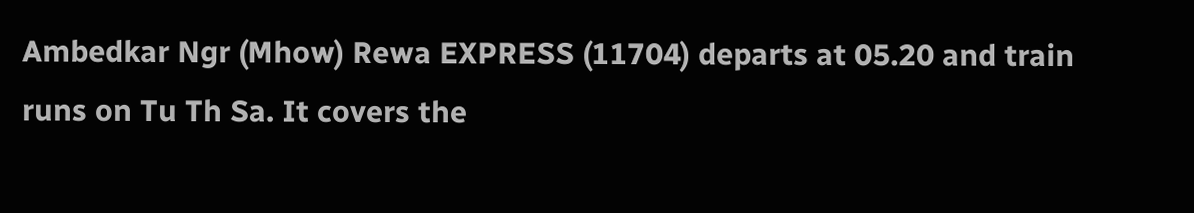Ambedkar Ngr (Mhow) Rewa EXPRESS (11704) departs at 05.20 and train runs on Tu Th Sa. It covers the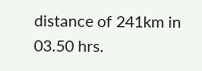distance of 241km in 03.50 hrs.